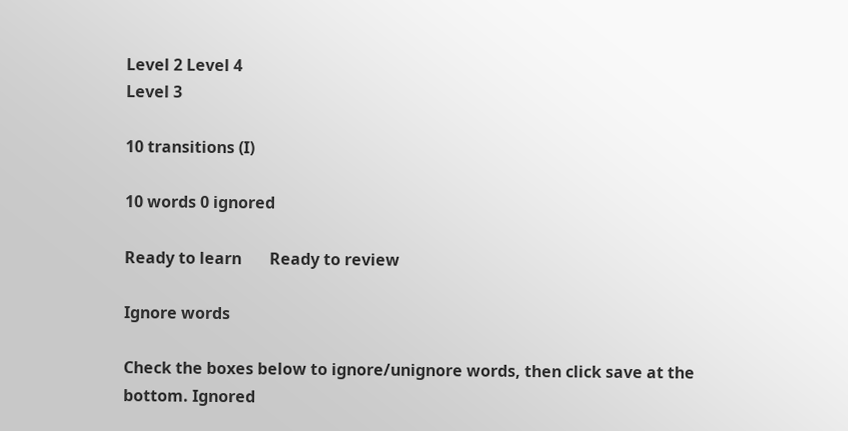Level 2 Level 4
Level 3

10 transitions (I)

10 words 0 ignored

Ready to learn       Ready to review

Ignore words

Check the boxes below to ignore/unignore words, then click save at the bottom. Ignored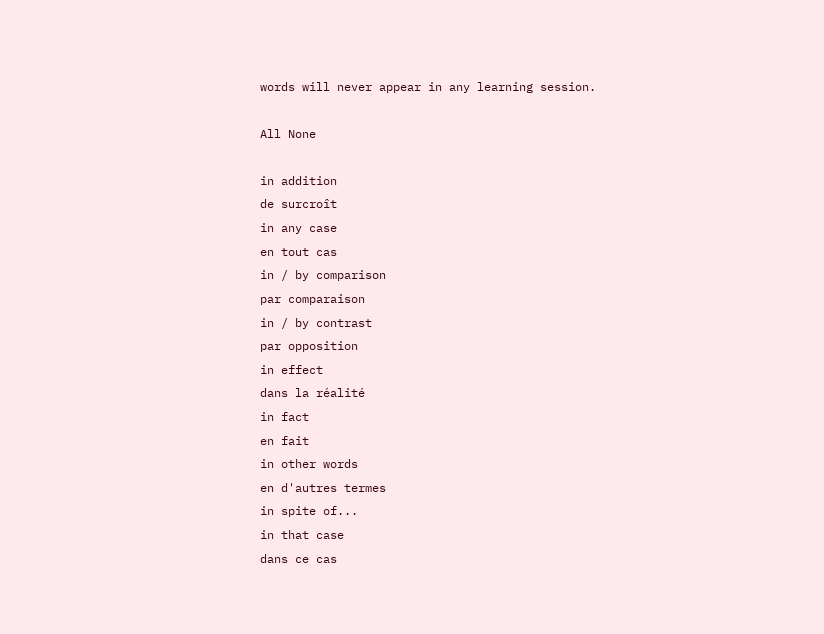words will never appear in any learning session.

All None

in addition
de surcroît
in any case
en tout cas
in / by comparison
par comparaison
in / by contrast
par opposition
in effect
dans la réalité
in fact
en fait
in other words
en d'autres termes
in spite of...
in that case
dans ce cas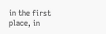in the first place, in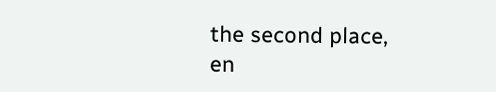the second place,
en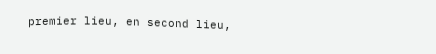premier lieu, en second lieu,